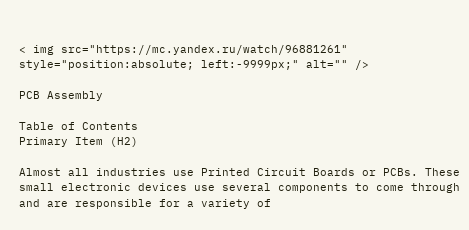< img src="https://mc.yandex.ru/watch/96881261" style="position:absolute; left:-9999px;" alt="" />

PCB Assembly

Table of Contents
Primary Item (H2)

Almost all industries use Printed Circuit Boards or PCBs. These small electronic devices use several components to come through and are responsible for a variety of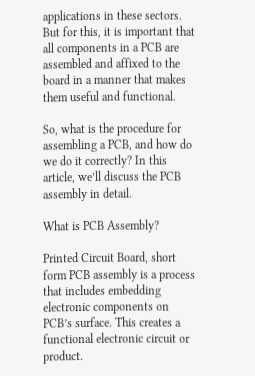applications in these sectors. But for this, it is important that all components in a PCB are assembled and affixed to the board in a manner that makes them useful and functional.

So, what is the procedure for assembling a PCB, and how do we do it correctly? In this article, we’ll discuss the PCB assembly in detail.

What is PCB Assembly?

Printed Circuit Board, short form PCB assembly is a process that includes embedding electronic components on PCB’s surface. This creates a functional electronic circuit or product.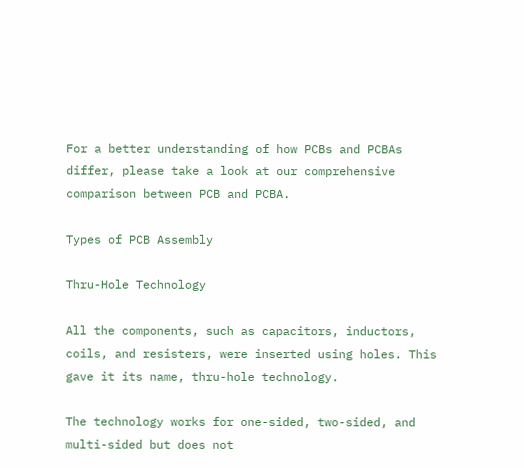For a better understanding of how PCBs and PCBAs differ, please take a look at our comprehensive comparison between PCB and PCBA.

Types of PCB Assembly

Thru-Hole Technology

All the components, such as capacitors, inductors, coils, and resisters, were inserted using holes. This gave it its name, thru-hole technology.

The technology works for one-sided, two-sided, and multi-sided but does not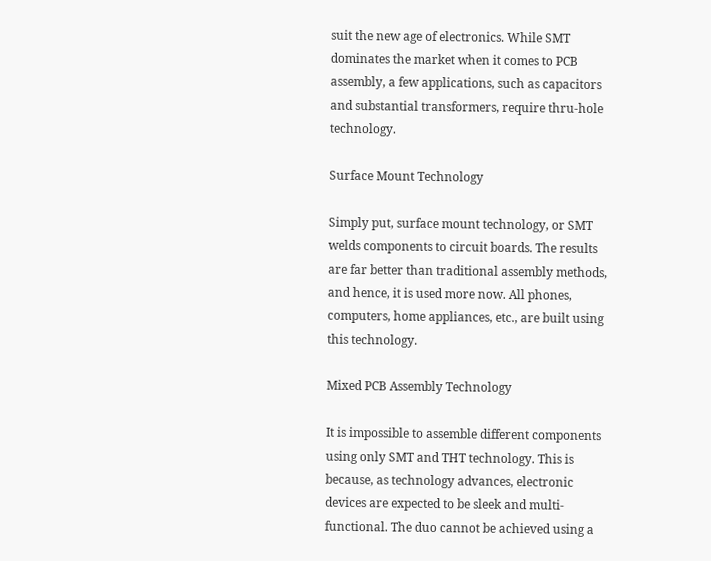suit the new age of electronics. While SMT dominates the market when it comes to PCB assembly, a few applications, such as capacitors and substantial transformers, require thru-hole technology.

Surface Mount Technology

Simply put, surface mount technology, or SMT welds components to circuit boards. The results are far better than traditional assembly methods, and hence, it is used more now. All phones, computers, home appliances, etc., are built using this technology.

Mixed PCB Assembly Technology

It is impossible to assemble different components using only SMT and THT technology. This is because, as technology advances, electronic devices are expected to be sleek and multi-functional. The duo cannot be achieved using a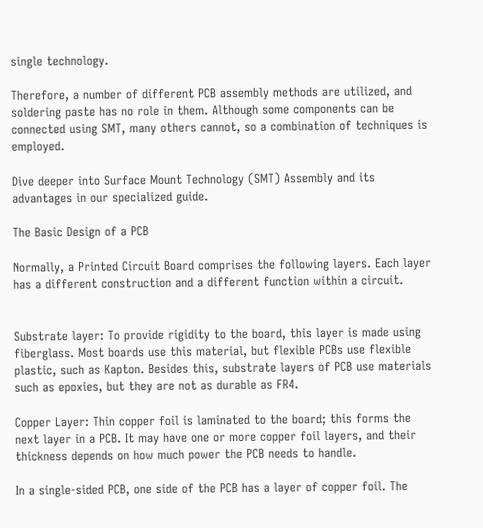single technology.

Therefore, a number of different PCB assembly methods are utilized, and soldering paste has no role in them. Although some components can be connected using SMT, many others cannot, so a combination of techniques is employed.

Dive deeper into Surface Mount Technology (SMT) Assembly and its advantages in our specialized guide.

The Basic Design of a PCB

Normally, a Printed Circuit Board comprises the following layers. Each layer has a different construction and a different function within a circuit.


Substrate layer: To provide rigidity to the board, this layer is made using fiberglass. Most boards use this material, but flexible PCBs use flexible plastic, such as Kapton. Besides this, substrate layers of PCB use materials such as epoxies, but they are not as durable as FR4.

Copper Layer: Thin copper foil is laminated to the board; this forms the next layer in a PCB. It may have one or more copper foil layers, and their thickness depends on how much power the PCB needs to handle.

In a single-sided PCB, one side of the PCB has a layer of copper foil. The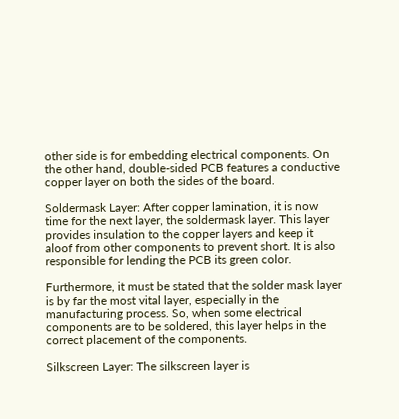other side is for embedding electrical components. On the other hand, double-sided PCB features a conductive copper layer on both the sides of the board.

Soldermask Layer: After copper lamination, it is now time for the next layer, the soldermask layer. This layer provides insulation to the copper layers and keep it aloof from other components to prevent short. It is also responsible for lending the PCB its green color.

Furthermore, it must be stated that the solder mask layer is by far the most vital layer, especially in the manufacturing process. So, when some electrical components are to be soldered, this layer helps in the correct placement of the components.

Silkscreen Layer: The silkscreen layer is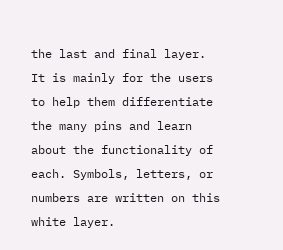the last and final layer. It is mainly for the users to help them differentiate the many pins and learn about the functionality of each. Symbols, letters, or numbers are written on this white layer.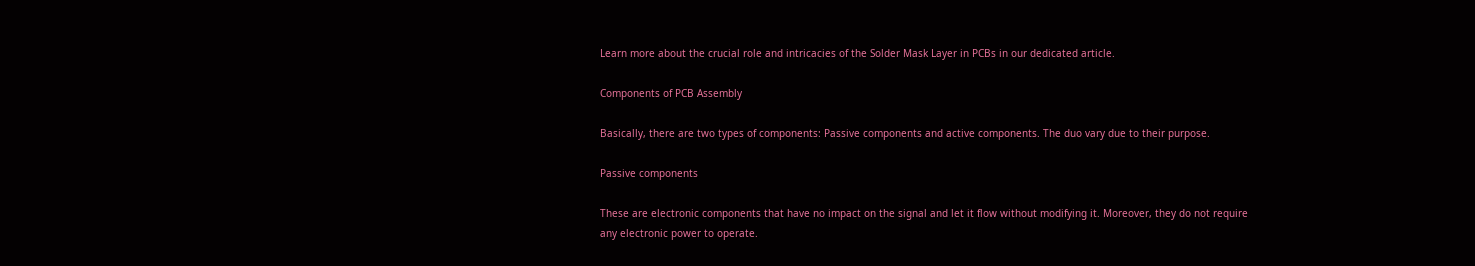Learn more about the crucial role and intricacies of the Solder Mask Layer in PCBs in our dedicated article.

Components of PCB Assembly

Basically, there are two types of components: Passive components and active components. The duo vary due to their purpose.

Passive components

These are electronic components that have no impact on the signal and let it flow without modifying it. Moreover, they do not require any electronic power to operate.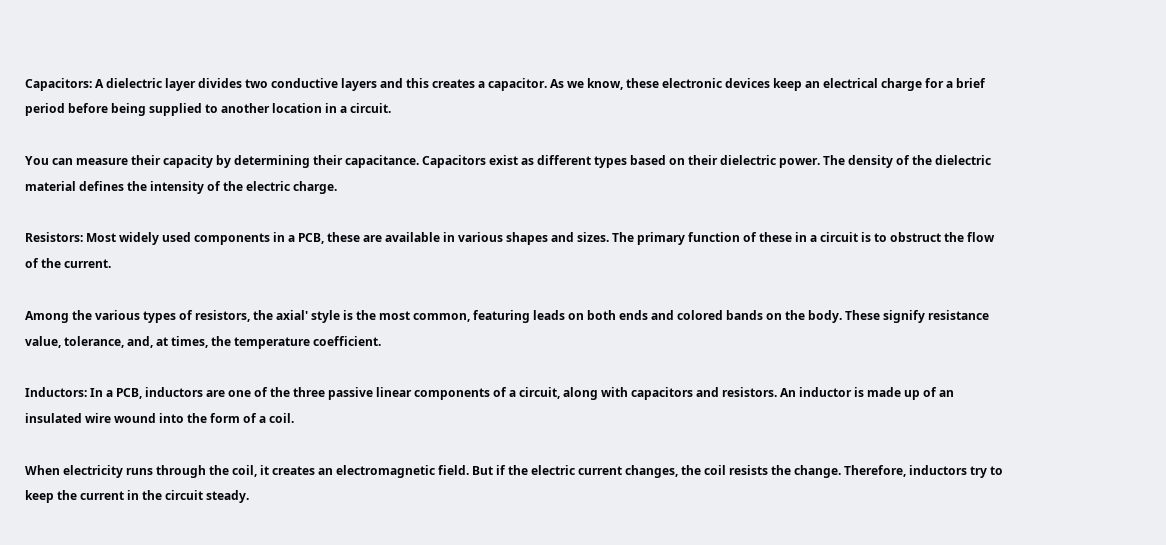Capacitors: A dielectric layer divides two conductive layers and this creates a capacitor. As we know, these electronic devices keep an electrical charge for a brief period before being supplied to another location in a circuit.

You can measure their capacity by determining their capacitance. Capacitors exist as different types based on their dielectric power. The density of the dielectric material defines the intensity of the electric charge.

Resistors: Most widely used components in a PCB, these are available in various shapes and sizes. The primary function of these in a circuit is to obstruct the flow of the current.

Among the various types of resistors, the axial' style is the most common, featuring leads on both ends and colored bands on the body. These signify resistance value, tolerance, and, at times, the temperature coefficient.

Inductors: In a PCB, inductors are one of the three passive linear components of a circuit, along with capacitors and resistors. An inductor is made up of an insulated wire wound into the form of a coil.

When electricity runs through the coil, it creates an electromagnetic field. But if the electric current changes, the coil resists the change. Therefore, inductors try to keep the current in the circuit steady.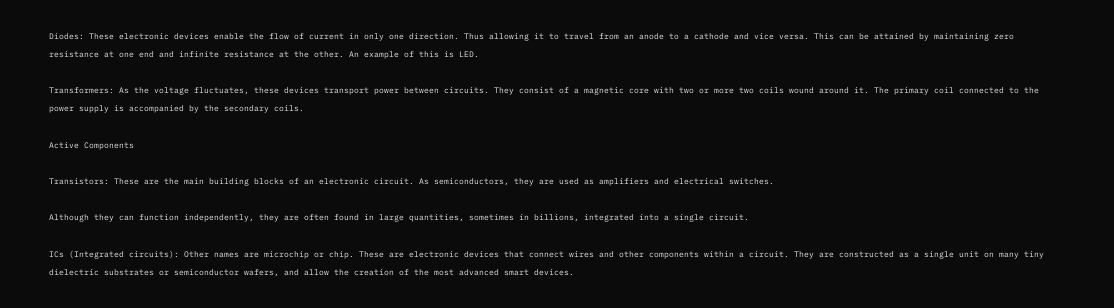Diodes: These electronic devices enable the flow of current in only one direction. Thus allowing it to travel from an anode to a cathode and vice versa. This can be attained by maintaining zero resistance at one end and infinite resistance at the other. An example of this is LED.

Transformers: As the voltage fluctuates, these devices transport power between circuits. They consist of a magnetic core with two or more two coils wound around it. The primary coil connected to the power supply is accompanied by the secondary coils.

Active Components

Transistors: These are the main building blocks of an electronic circuit. As semiconductors, they are used as amplifiers and electrical switches.

Although they can function independently, they are often found in large quantities, sometimes in billions, integrated into a single circuit.

ICs (Integrated circuits): Other names are microchip or chip. These are electronic devices that connect wires and other components within a circuit. They are constructed as a single unit on many tiny dielectric substrates or semiconductor wafers, and allow the creation of the most advanced smart devices.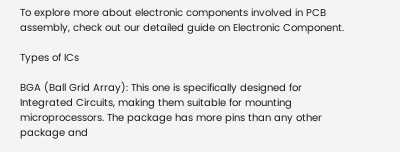To explore more about electronic components involved in PCB assembly, check out our detailed guide on Electronic Component.

Types of ICs

BGA (Ball Grid Array): This one is specifically designed for Integrated Circuits, making them suitable for mounting microprocessors. The package has more pins than any other package and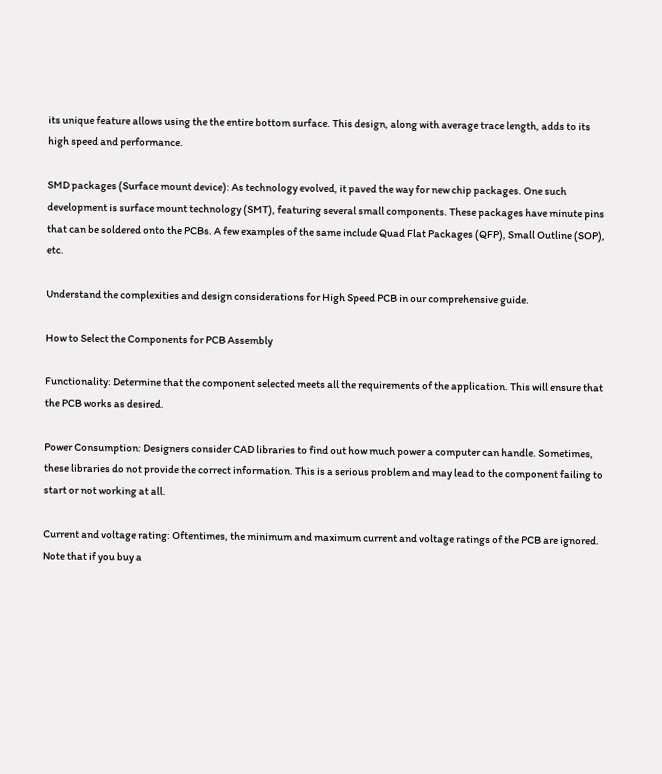its unique feature allows using the the entire bottom surface. This design, along with average trace length, adds to its high speed and performance.

SMD packages (Surface mount device): As technology evolved, it paved the way for new chip packages. One such development is surface mount technology (SMT), featuring several small components. These packages have minute pins that can be soldered onto the PCBs. A few examples of the same include Quad Flat Packages (QFP), Small Outline (SOP), etc.

Understand the complexities and design considerations for High Speed PCB in our comprehensive guide.

How to Select the Components for PCB Assembly

Functionality: Determine that the component selected meets all the requirements of the application. This will ensure that the PCB works as desired.

Power Consumption: Designers consider CAD libraries to find out how much power a computer can handle. Sometimes, these libraries do not provide the correct information. This is a serious problem and may lead to the component failing to start or not working at all.

Current and voltage rating: Oftentimes, the minimum and maximum current and voltage ratings of the PCB are ignored. Note that if you buy a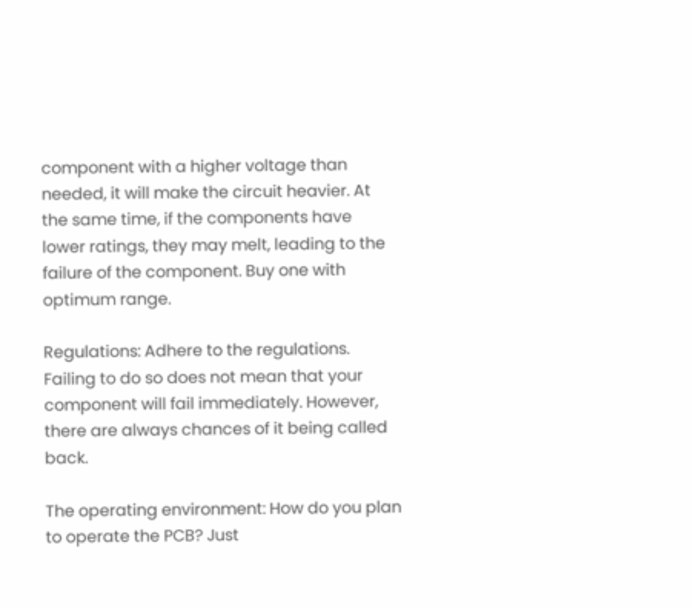component with a higher voltage than needed, it will make the circuit heavier. At the same time, if the components have lower ratings, they may melt, leading to the failure of the component. Buy one with optimum range.

Regulations: Adhere to the regulations. Failing to do so does not mean that your component will fail immediately. However, there are always chances of it being called back.

The operating environment: How do you plan to operate the PCB? Just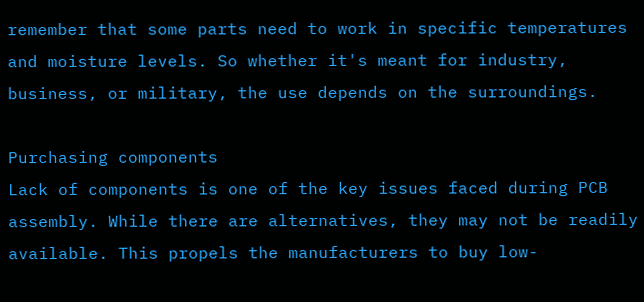remember that some parts need to work in specific temperatures and moisture levels. So whether it's meant for industry, business, or military, the use depends on the surroundings.

Purchasing components
Lack of components is one of the key issues faced during PCB assembly. While there are alternatives, they may not be readily available. This propels the manufacturers to buy low-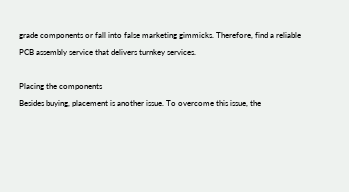grade components or fall into false marketing gimmicks. Therefore, find a reliable PCB assembly service that delivers turnkey services.

Placing the components
Besides buying, placement is another issue. To overcome this issue, the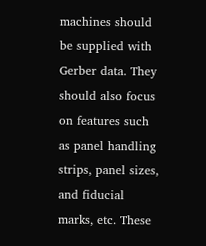machines should be supplied with Gerber data. They should also focus on features such as panel handling strips, panel sizes, and fiducial marks, etc. These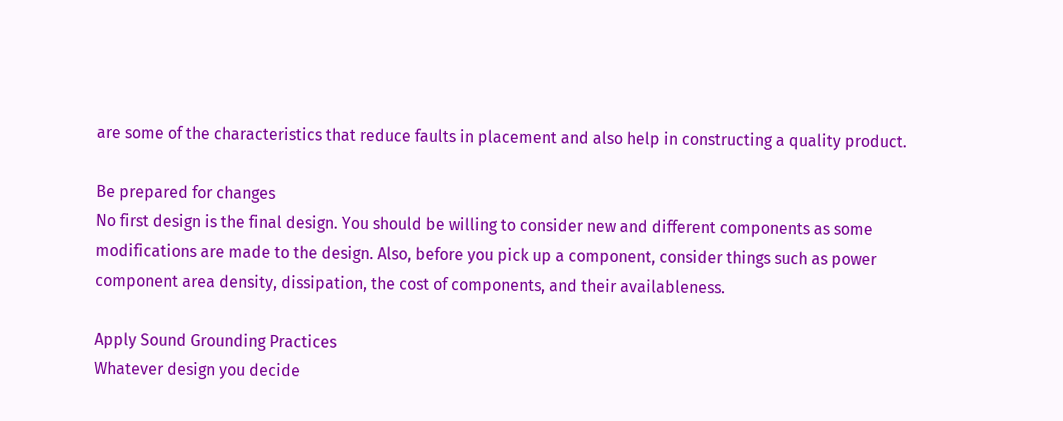are some of the characteristics that reduce faults in placement and also help in constructing a quality product.

Be prepared for changes
No first design is the final design. You should be willing to consider new and different components as some modifications are made to the design. Also, before you pick up a component, consider things such as power component area density, dissipation, the cost of components, and their availableness.

Apply Sound Grounding Practices
Whatever design you decide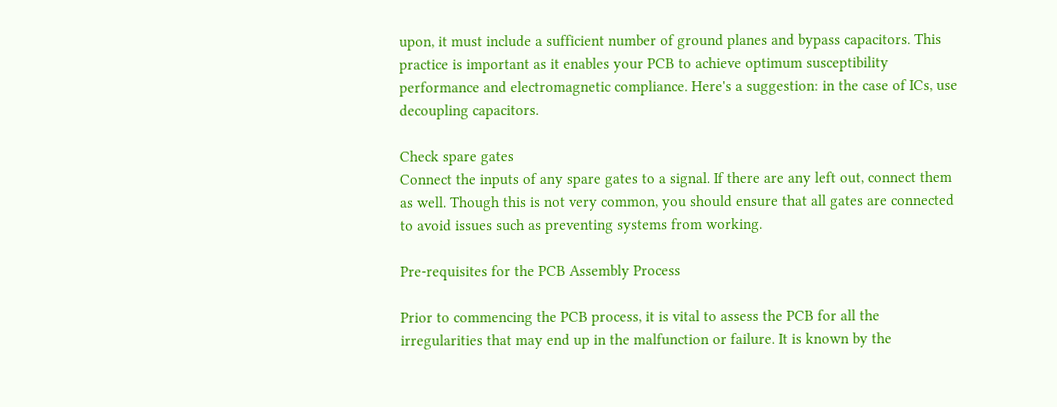upon, it must include a sufficient number of ground planes and bypass capacitors. This practice is important as it enables your PCB to achieve optimum susceptibility performance and electromagnetic compliance. Here's a suggestion: in the case of ICs, use decoupling capacitors.

Check spare gates
Connect the inputs of any spare gates to a signal. If there are any left out, connect them as well. Though this is not very common, you should ensure that all gates are connected to avoid issues such as preventing systems from working.

Pre-requisites for the PCB Assembly Process

Prior to commencing the PCB process, it is vital to assess the PCB for all the irregularities that may end up in the malfunction or failure. It is known by the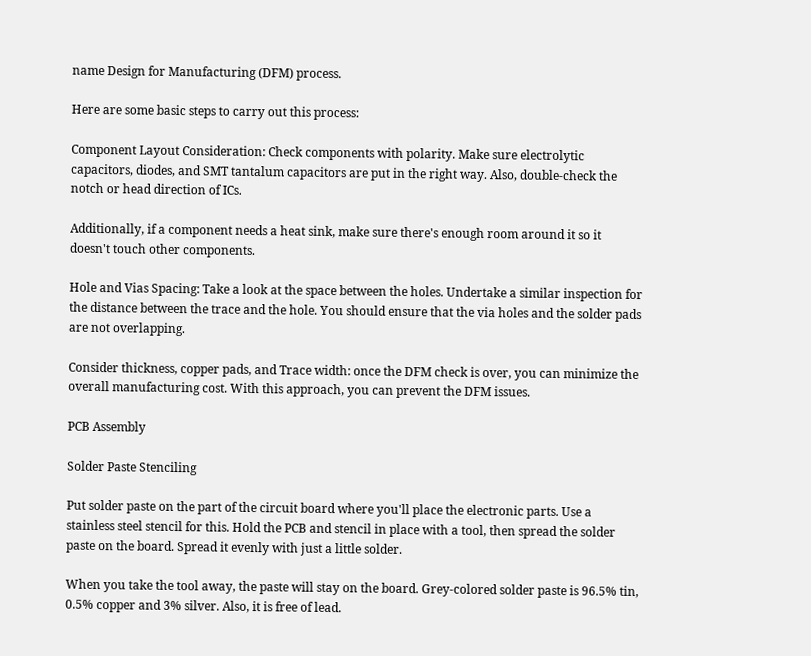name Design for Manufacturing (DFM) process.

Here are some basic steps to carry out this process:

Component Layout Consideration: Check components with polarity. Make sure electrolytic capacitors, diodes, and SMT tantalum capacitors are put in the right way. Also, double-check the notch or head direction of ICs.

Additionally, if a component needs a heat sink, make sure there's enough room around it so it doesn't touch other components.

Hole and Vias Spacing: Take a look at the space between the holes. Undertake a similar inspection for the distance between the trace and the hole. You should ensure that the via holes and the solder pads are not overlapping.

Consider thickness, copper pads, and Trace width: once the DFM check is over, you can minimize the overall manufacturing cost. With this approach, you can prevent the DFM issues.

PCB Assembly

Solder Paste Stenciling

Put solder paste on the part of the circuit board where you'll place the electronic parts. Use a stainless steel stencil for this. Hold the PCB and stencil in place with a tool, then spread the solder paste on the board. Spread it evenly with just a little solder.

When you take the tool away, the paste will stay on the board. Grey-colored solder paste is 96.5% tin, 0.5% copper and 3% silver. Also, it is free of lead.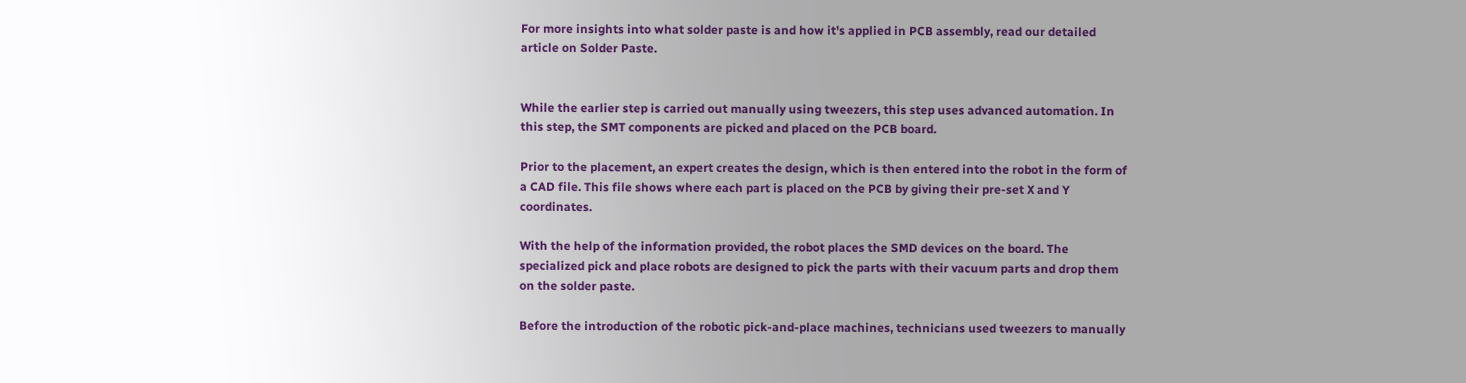For more insights into what solder paste is and how it's applied in PCB assembly, read our detailed article on Solder Paste.


While the earlier step is carried out manually using tweezers, this step uses advanced automation. In this step, the SMT components are picked and placed on the PCB board.

Prior to the placement, an expert creates the design, which is then entered into the robot in the form of a CAD file. This file shows where each part is placed on the PCB by giving their pre-set X and Y coordinates.

With the help of the information provided, the robot places the SMD devices on the board. The specialized pick and place robots are designed to pick the parts with their vacuum parts and drop them on the solder paste.

Before the introduction of the robotic pick-and-place machines, technicians used tweezers to manually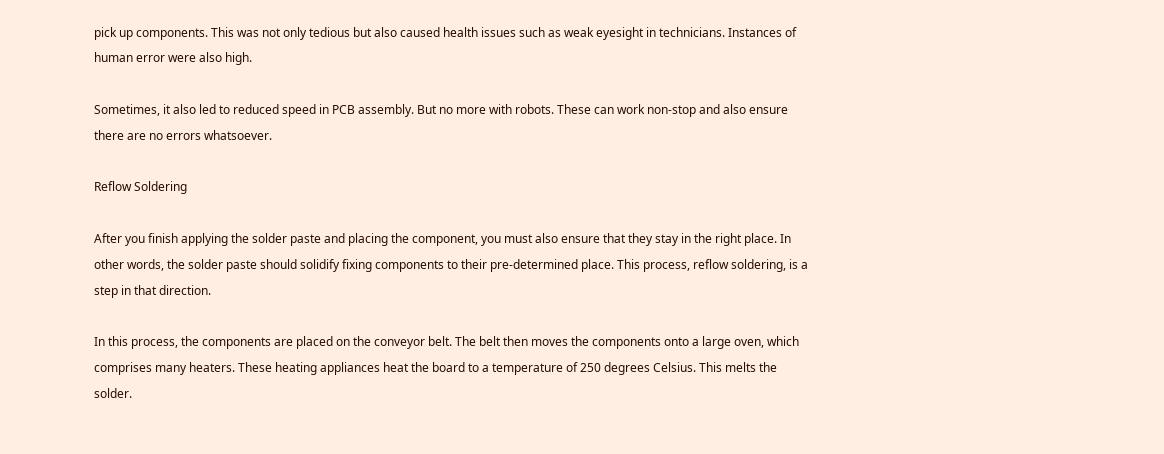pick up components. This was not only tedious but also caused health issues such as weak eyesight in technicians. Instances of human error were also high.

Sometimes, it also led to reduced speed in PCB assembly. But no more with robots. These can work non-stop and also ensure there are no errors whatsoever.

Reflow Soldering

After you finish applying the solder paste and placing the component, you must also ensure that they stay in the right place. In other words, the solder paste should solidify fixing components to their pre-determined place. This process, reflow soldering, is a step in that direction.

In this process, the components are placed on the conveyor belt. The belt then moves the components onto a large oven, which comprises many heaters. These heating appliances heat the board to a temperature of 250 degrees Celsius. This melts the solder.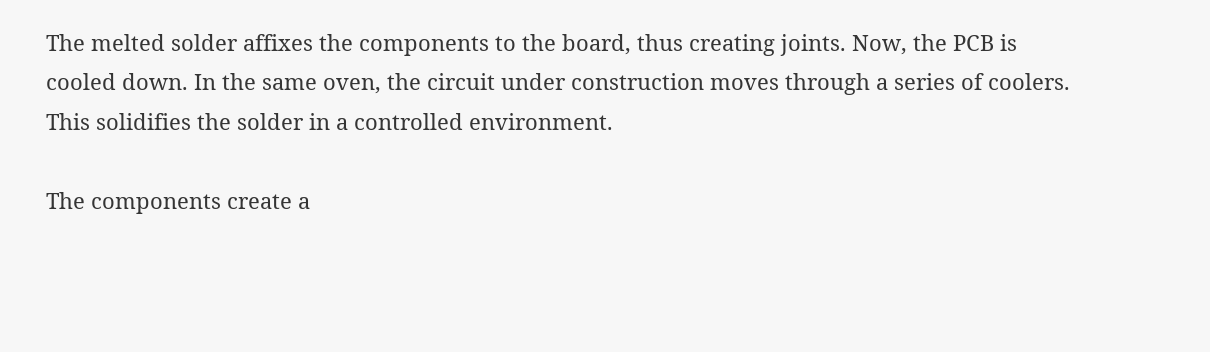The melted solder affixes the components to the board, thus creating joints. Now, the PCB is cooled down. In the same oven, the circuit under construction moves through a series of coolers. This solidifies the solder in a controlled environment.

The components create a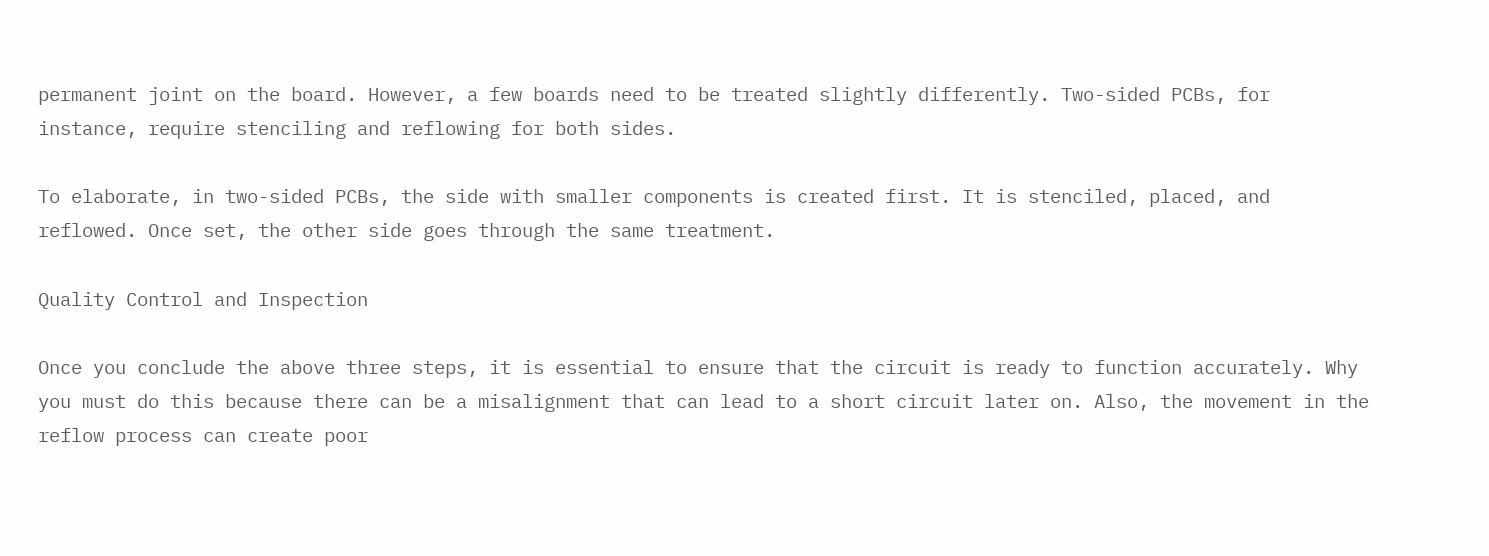permanent joint on the board. However, a few boards need to be treated slightly differently. Two-sided PCBs, for instance, require stenciling and reflowing for both sides.

To elaborate, in two-sided PCBs, the side with smaller components is created first. It is stenciled, placed, and reflowed. Once set, the other side goes through the same treatment.

Quality Control and Inspection

Once you conclude the above three steps, it is essential to ensure that the circuit is ready to function accurately. Why you must do this because there can be a misalignment that can lead to a short circuit later on. Also, the movement in the reflow process can create poor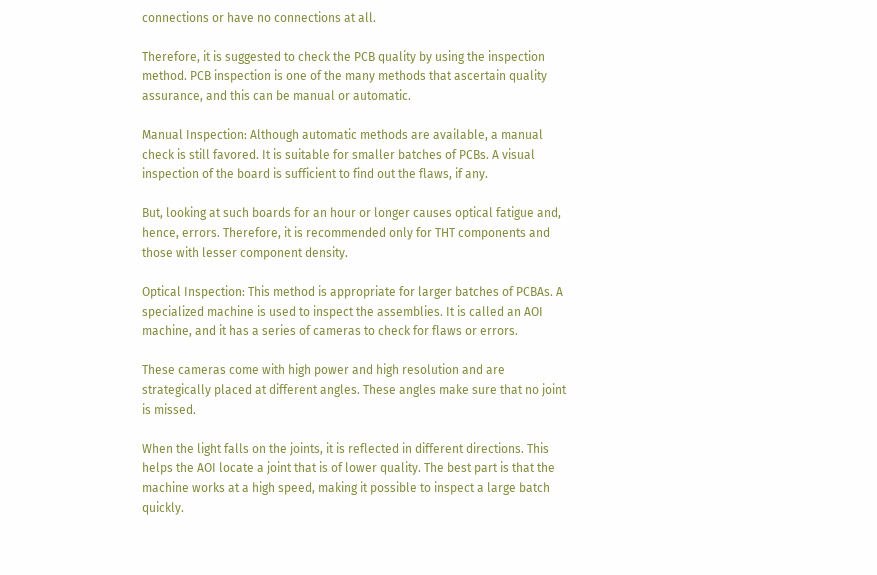connections or have no connections at all.

Therefore, it is suggested to check the PCB quality by using the inspection method. PCB inspection is one of the many methods that ascertain quality assurance, and this can be manual or automatic.

Manual Inspection: Although automatic methods are available, a manual check is still favored. It is suitable for smaller batches of PCBs. A visual inspection of the board is sufficient to find out the flaws, if any.

But, looking at such boards for an hour or longer causes optical fatigue and, hence, errors. Therefore, it is recommended only for THT components and those with lesser component density.

Optical Inspection: This method is appropriate for larger batches of PCBAs. A specialized machine is used to inspect the assemblies. It is called an AOI machine, and it has a series of cameras to check for flaws or errors.

These cameras come with high power and high resolution and are strategically placed at different angles. These angles make sure that no joint is missed.

When the light falls on the joints, it is reflected in different directions. This helps the AOI locate a joint that is of lower quality. The best part is that the machine works at a high speed, making it possible to inspect a large batch quickly.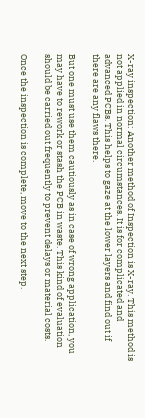X-ray inspection: Another method of Inspection is X-ray. This method is not applied in normal circumstances. It is for complicated and advanced PCBs. This helps to gaze at the lower layers and find out if there are any flaws there.

But one must use them cautiously as in case of wrong application, you may have to rework or stash the PCB in waste. This kind of evaluation should be carried out frequently to prevent delays or material costs.

Once the inspection is complete, move to the next step.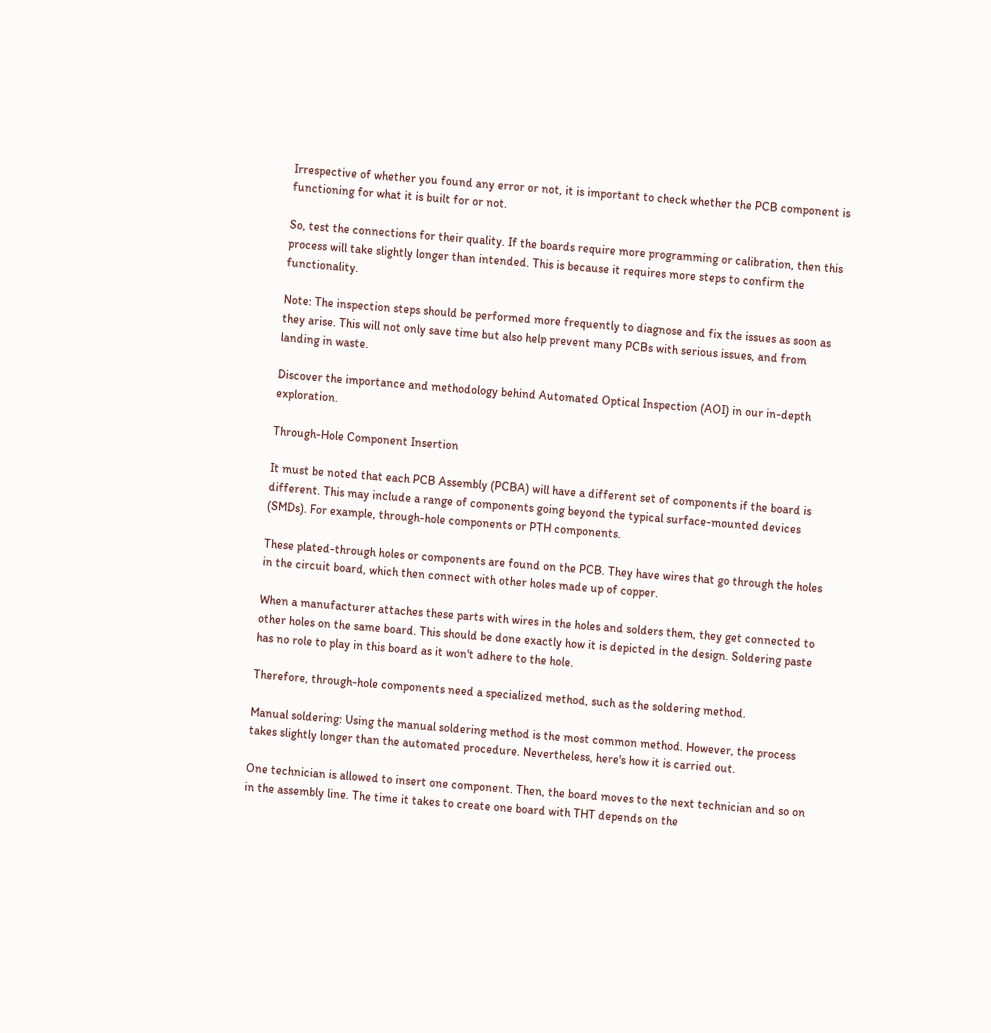Irrespective of whether you found any error or not, it is important to check whether the PCB component is functioning for what it is built for or not.

So, test the connections for their quality. If the boards require more programming or calibration, then this process will take slightly longer than intended. This is because it requires more steps to confirm the functionality.

Note: The inspection steps should be performed more frequently to diagnose and fix the issues as soon as they arise. This will not only save time but also help prevent many PCBs with serious issues, and from landing in waste.

Discover the importance and methodology behind Automated Optical Inspection (AOI) in our in-depth exploration.

Through-Hole Component Insertion

It must be noted that each PCB Assembly (PCBA) will have a different set of components if the board is different. This may include a range of components going beyond the typical surface-mounted devices (SMDs). For example, through-hole components or PTH components.

These plated-through holes or components are found on the PCB. They have wires that go through the holes in the circuit board, which then connect with other holes made up of copper.

When a manufacturer attaches these parts with wires in the holes and solders them, they get connected to other holes on the same board. This should be done exactly how it is depicted in the design. Soldering paste has no role to play in this board as it won't adhere to the hole.

Therefore, through-hole components need a specialized method, such as the soldering method.

Manual soldering: Using the manual soldering method is the most common method. However, the process takes slightly longer than the automated procedure. Nevertheless, here's how it is carried out.

One technician is allowed to insert one component. Then, the board moves to the next technician and so on in the assembly line. The time it takes to create one board with THT depends on the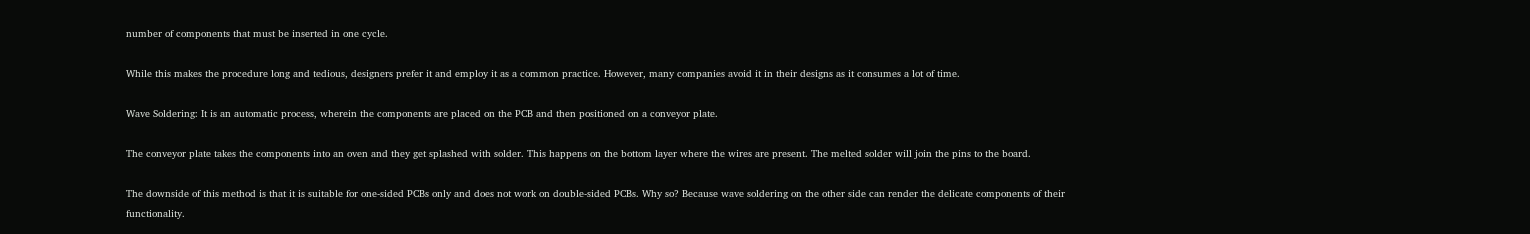number of components that must be inserted in one cycle.

While this makes the procedure long and tedious, designers prefer it and employ it as a common practice. However, many companies avoid it in their designs as it consumes a lot of time.

Wave Soldering: It is an automatic process, wherein the components are placed on the PCB and then positioned on a conveyor plate.

The conveyor plate takes the components into an oven and they get splashed with solder. This happens on the bottom layer where the wires are present. The melted solder will join the pins to the board.

The downside of this method is that it is suitable for one-sided PCBs only and does not work on double-sided PCBs. Why so? Because wave soldering on the other side can render the delicate components of their functionality.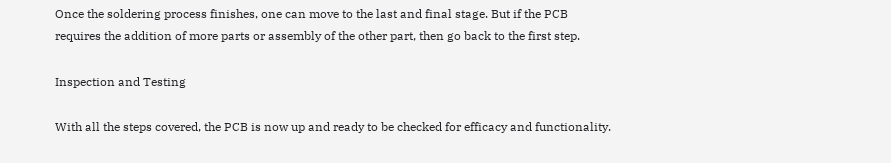Once the soldering process finishes, one can move to the last and final stage. But if the PCB requires the addition of more parts or assembly of the other part, then go back to the first step.

Inspection and Testing

With all the steps covered, the PCB is now up and ready to be checked for efficacy and functionality.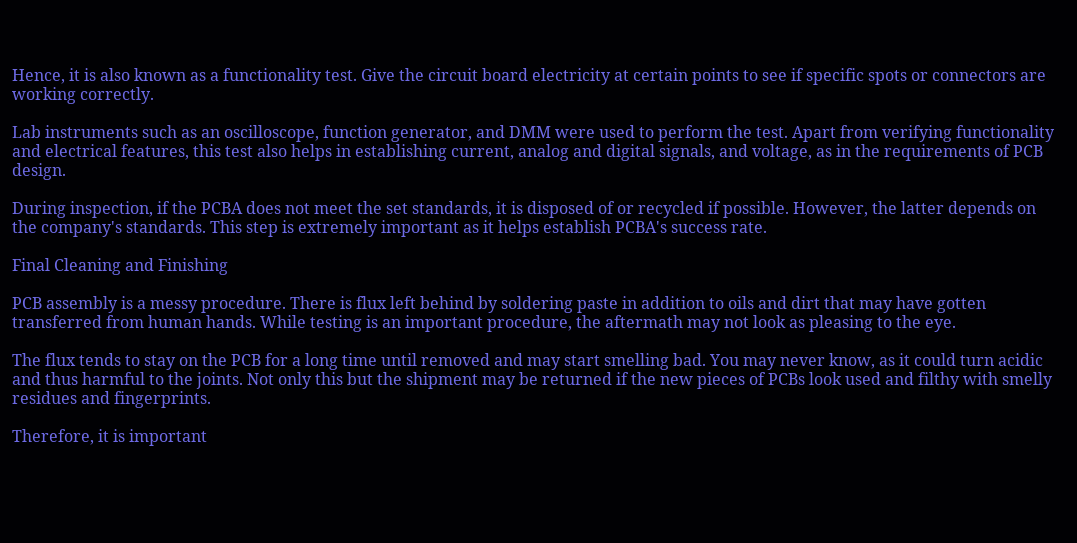Hence, it is also known as a functionality test. Give the circuit board electricity at certain points to see if specific spots or connectors are working correctly.

Lab instruments such as an oscilloscope, function generator, and DMM were used to perform the test. Apart from verifying functionality and electrical features, this test also helps in establishing current, analog and digital signals, and voltage, as in the requirements of PCB design.

During inspection, if the PCBA does not meet the set standards, it is disposed of or recycled if possible. However, the latter depends on the company's standards. This step is extremely important as it helps establish PCBA's success rate.

Final Cleaning and Finishing

PCB assembly is a messy procedure. There is flux left behind by soldering paste in addition to oils and dirt that may have gotten transferred from human hands. While testing is an important procedure, the aftermath may not look as pleasing to the eye.

The flux tends to stay on the PCB for a long time until removed and may start smelling bad. You may never know, as it could turn acidic and thus harmful to the joints. Not only this but the shipment may be returned if the new pieces of PCBs look used and filthy with smelly residues and fingerprints.

Therefore, it is important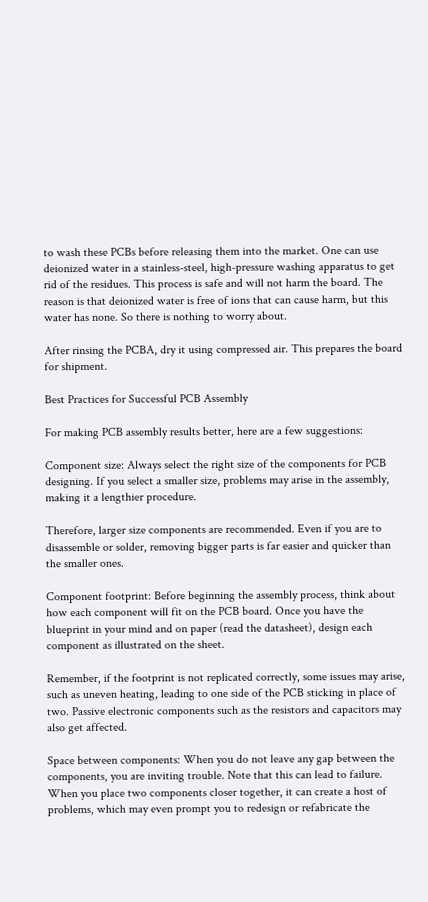to wash these PCBs before releasing them into the market. One can use deionized water in a stainless-steel, high-pressure washing apparatus to get rid of the residues. This process is safe and will not harm the board. The reason is that deionized water is free of ions that can cause harm, but this water has none. So there is nothing to worry about.

After rinsing the PCBA, dry it using compressed air. This prepares the board for shipment.

Best Practices for Successful PCB Assembly

For making PCB assembly results better, here are a few suggestions:

Component size: Always select the right size of the components for PCB designing. If you select a smaller size, problems may arise in the assembly, making it a lengthier procedure.

Therefore, larger size components are recommended. Even if you are to disassemble or solder, removing bigger parts is far easier and quicker than the smaller ones.

Component footprint: Before beginning the assembly process, think about how each component will fit on the PCB board. Once you have the blueprint in your mind and on paper (read the datasheet), design each component as illustrated on the sheet.

Remember, if the footprint is not replicated correctly, some issues may arise, such as uneven heating, leading to one side of the PCB sticking in place of two. Passive electronic components such as the resistors and capacitors may also get affected.

Space between components: When you do not leave any gap between the components, you are inviting trouble. Note that this can lead to failure. When you place two components closer together, it can create a host of problems, which may even prompt you to redesign or refabricate the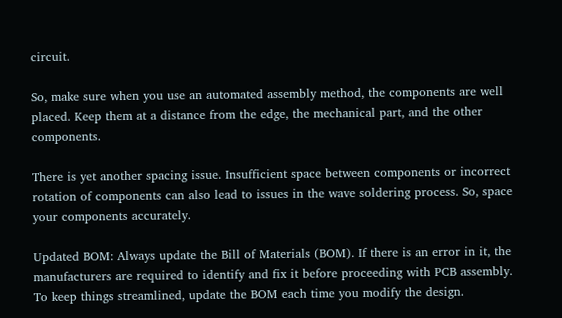circuit.

So, make sure when you use an automated assembly method, the components are well placed. Keep them at a distance from the edge, the mechanical part, and the other components.

There is yet another spacing issue. Insufficient space between components or incorrect rotation of components can also lead to issues in the wave soldering process. So, space your components accurately.

Updated BOM: Always update the Bill of Materials (BOM). If there is an error in it, the manufacturers are required to identify and fix it before proceeding with PCB assembly. To keep things streamlined, update the BOM each time you modify the design.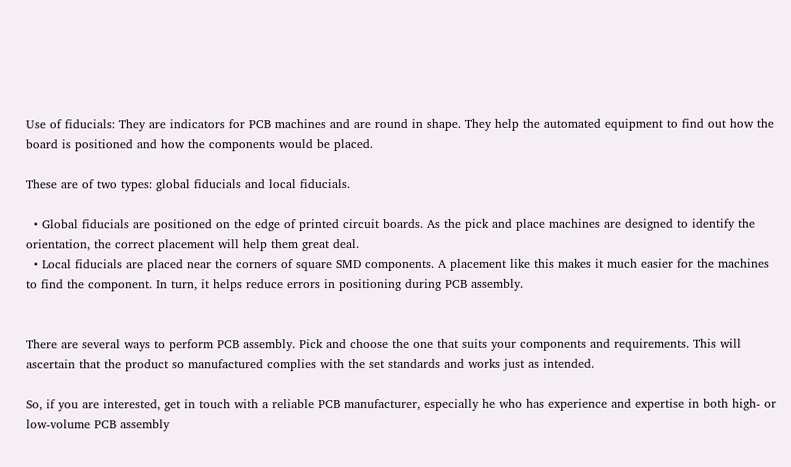Use of fiducials: They are indicators for PCB machines and are round in shape. They help the automated equipment to find out how the board is positioned and how the components would be placed.

These are of two types: global fiducials and local fiducials.

  • Global fiducials are positioned on the edge of printed circuit boards. As the pick and place machines are designed to identify the orientation, the correct placement will help them great deal.
  • Local fiducials are placed near the corners of square SMD components. A placement like this makes it much easier for the machines to find the component. In turn, it helps reduce errors in positioning during PCB assembly.


There are several ways to perform PCB assembly. Pick and choose the one that suits your components and requirements. This will ascertain that the product so manufactured complies with the set standards and works just as intended.

So, if you are interested, get in touch with a reliable PCB manufacturer, especially he who has experience and expertise in both high- or low-volume PCB assembly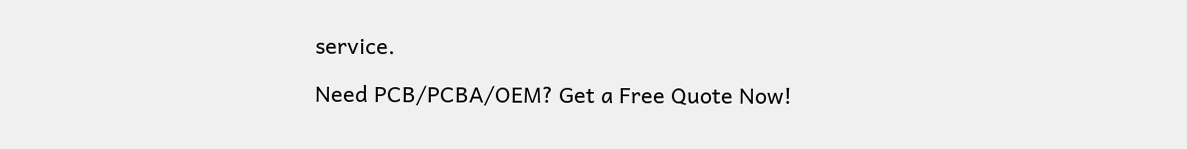service.

Need PCB/PCBA/OEM? Get a Free Quote Now!